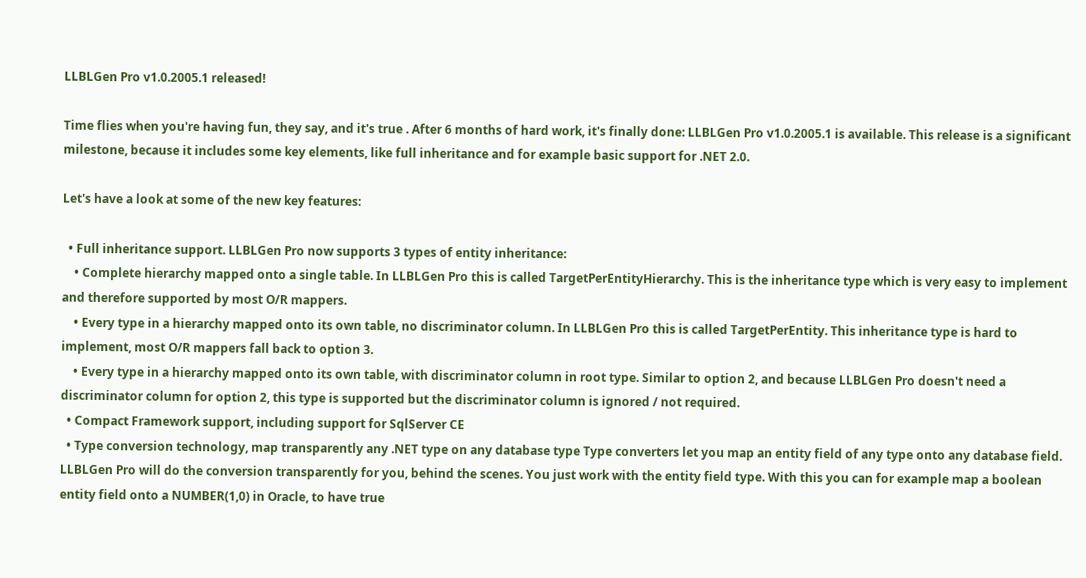LLBLGen Pro v1.0.2005.1 released!

Time flies when you're having fun, they say, and it's true . After 6 months of hard work, it's finally done: LLBLGen Pro v1.0.2005.1 is available. This release is a significant milestone, because it includes some key elements, like full inheritance and for example basic support for .NET 2.0.

Let's have a look at some of the new key features:

  • Full inheritance support. LLBLGen Pro now supports 3 types of entity inheritance:
    • Complete hierarchy mapped onto a single table. In LLBLGen Pro this is called TargetPerEntityHierarchy. This is the inheritance type which is very easy to implement and therefore supported by most O/R mappers.
    • Every type in a hierarchy mapped onto its own table, no discriminator column. In LLBLGen Pro this is called TargetPerEntity. This inheritance type is hard to implement, most O/R mappers fall back to option 3.
    • Every type in a hierarchy mapped onto its own table, with discriminator column in root type. Similar to option 2, and because LLBLGen Pro doesn't need a discriminator column for option 2, this type is supported but the discriminator column is ignored / not required.
  • Compact Framework support, including support for SqlServer CE
  • Type conversion technology, map transparently any .NET type on any database type Type converters let you map an entity field of any type onto any database field. LLBLGen Pro will do the conversion transparently for you, behind the scenes. You just work with the entity field type. With this you can for example map a boolean entity field onto a NUMBER(1,0) in Oracle, to have true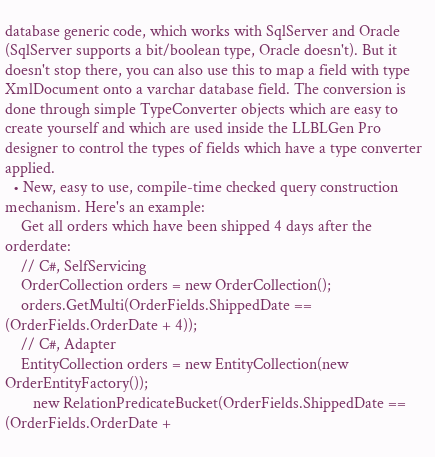database generic code, which works with SqlServer and Oracle (SqlServer supports a bit/boolean type, Oracle doesn't). But it doesn't stop there, you can also use this to map a field with type XmlDocument onto a varchar database field. The conversion is done through simple TypeConverter objects which are easy to create yourself and which are used inside the LLBLGen Pro designer to control the types of fields which have a type converter applied.
  • New, easy to use, compile-time checked query construction mechanism. Here's an example:
    Get all orders which have been shipped 4 days after the orderdate:
    // C#, SelfServicing
    OrderCollection orders = new OrderCollection();
    orders.GetMulti(OrderFields.ShippedDate == (OrderFields.OrderDate + 4));
    // C#, Adapter
    EntityCollection orders = new EntityCollection(new OrderEntityFactory());
       new RelationPredicateBucket(OrderFields.ShippedDate == (OrderFields.OrderDate +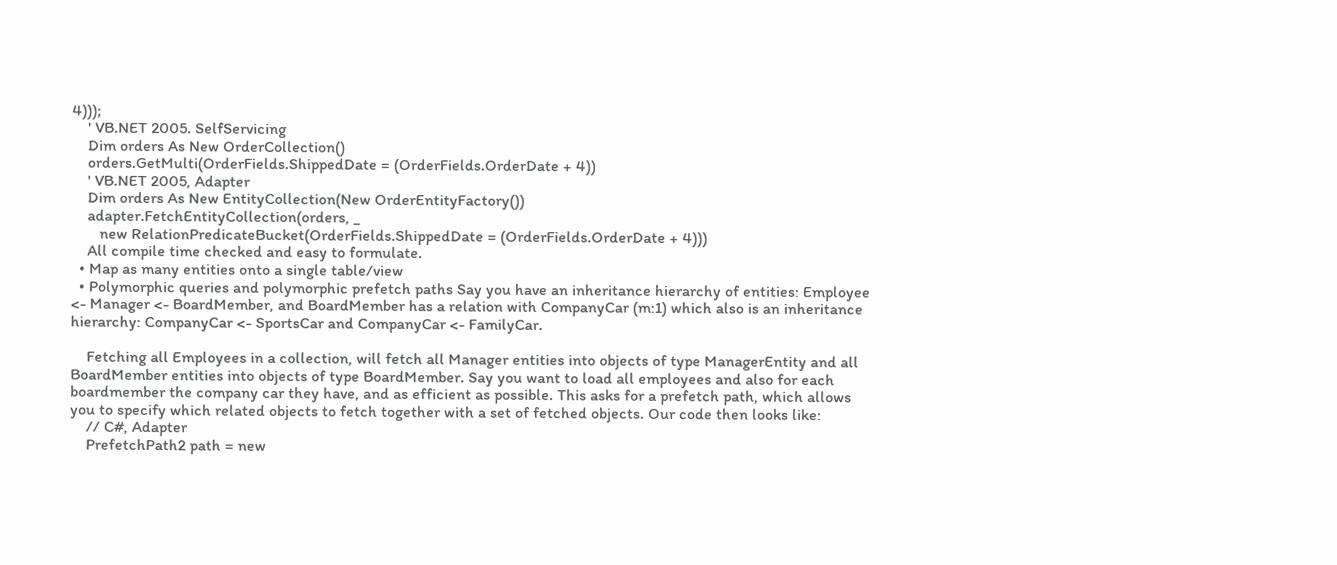4)));
    ' VB.NET 2005. SelfServicing
    Dim orders As New OrderCollection()
    orders.GetMulti(OrderFields.ShippedDate = (OrderFields.OrderDate + 4))
    ' VB.NET 2005, Adapter
    Dim orders As New EntityCollection(New OrderEntityFactory())
    adapter.FetchEntityCollection(orders, _
       new RelationPredicateBucket(OrderFields.ShippedDate = (OrderFields.OrderDate + 4)))
    All compile time checked and easy to formulate.
  • Map as many entities onto a single table/view
  • Polymorphic queries and polymorphic prefetch paths Say you have an inheritance hierarchy of entities: Employee <- Manager <- BoardMember, and BoardMember has a relation with CompanyCar (m:1) which also is an inheritance hierarchy: CompanyCar <- SportsCar and CompanyCar <- FamilyCar.

    Fetching all Employees in a collection, will fetch all Manager entities into objects of type ManagerEntity and all BoardMember entities into objects of type BoardMember. Say you want to load all employees and also for each boardmember the company car they have, and as efficient as possible. This asks for a prefetch path, which allows you to specify which related objects to fetch together with a set of fetched objects. Our code then looks like:
    // C#, Adapter
    PrefetchPath2 path = new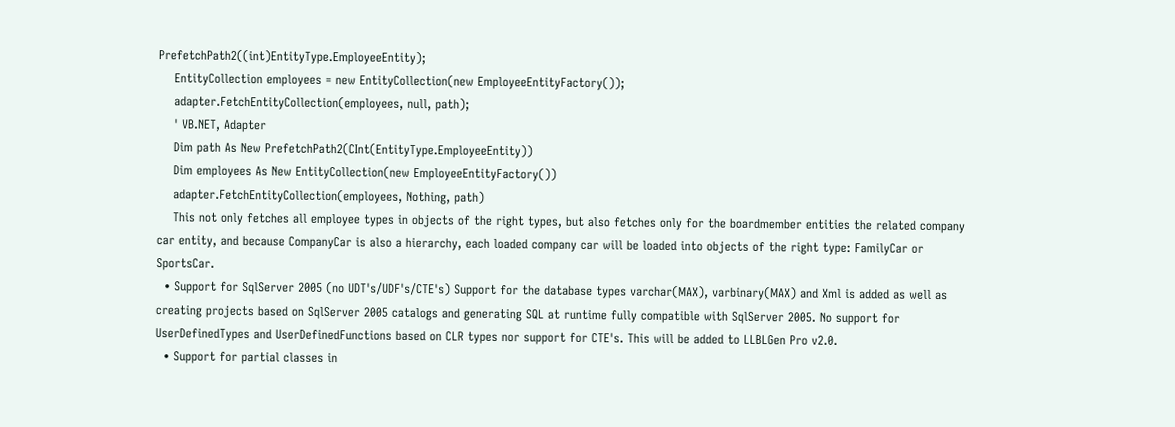PrefetchPath2((int)EntityType.EmployeeEntity);
    EntityCollection employees = new EntityCollection(new EmployeeEntityFactory());
    adapter.FetchEntityCollection(employees, null, path);
    ' VB.NET, Adapter
    Dim path As New PrefetchPath2(CInt(EntityType.EmployeeEntity))
    Dim employees As New EntityCollection(new EmployeeEntityFactory())
    adapter.FetchEntityCollection(employees, Nothing, path)
    This not only fetches all employee types in objects of the right types, but also fetches only for the boardmember entities the related company car entity, and because CompanyCar is also a hierarchy, each loaded company car will be loaded into objects of the right type: FamilyCar or SportsCar.
  • Support for SqlServer 2005 (no UDT's/UDF's/CTE's) Support for the database types varchar(MAX), varbinary(MAX) and Xml is added as well as creating projects based on SqlServer 2005 catalogs and generating SQL at runtime fully compatible with SqlServer 2005. No support for UserDefinedTypes and UserDefinedFunctions based on CLR types nor support for CTE's. This will be added to LLBLGen Pro v2.0.
  • Support for partial classes in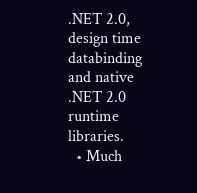.NET 2.0, design time databinding and native .NET 2.0 runtime libraries.
  • Much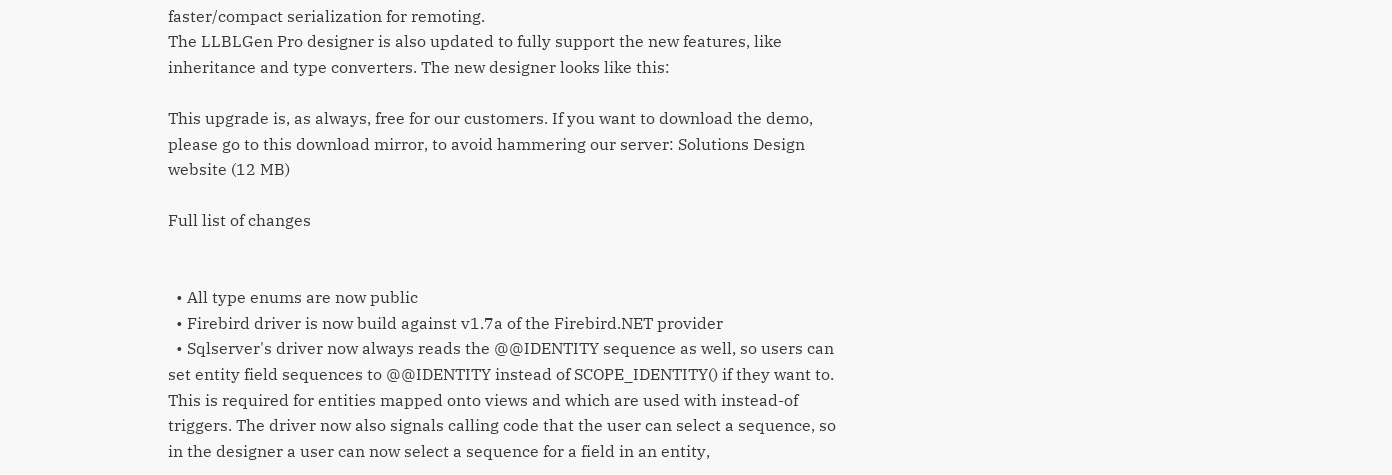faster/compact serialization for remoting.
The LLBLGen Pro designer is also updated to fully support the new features, like inheritance and type converters. The new designer looks like this:

This upgrade is, as always, free for our customers. If you want to download the demo, please go to this download mirror, to avoid hammering our server: Solutions Design website (12 MB)

Full list of changes


  • All type enums are now public
  • Firebird driver is now build against v1.7a of the Firebird.NET provider
  • Sqlserver's driver now always reads the @@IDENTITY sequence as well, so users can set entity field sequences to @@IDENTITY instead of SCOPE_IDENTITY() if they want to. This is required for entities mapped onto views and which are used with instead-of triggers. The driver now also signals calling code that the user can select a sequence, so in the designer a user can now select a sequence for a field in an entity,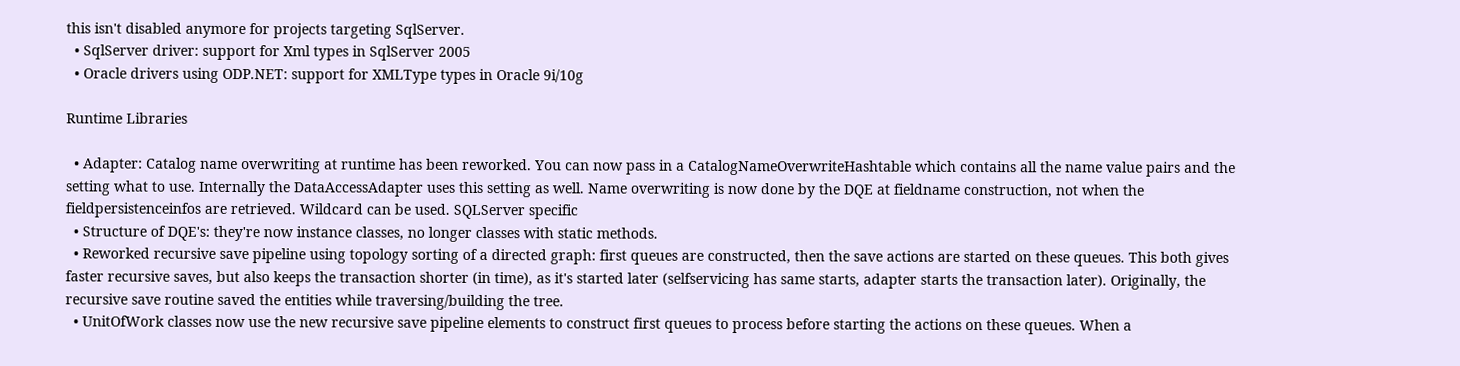this isn't disabled anymore for projects targeting SqlServer.
  • SqlServer driver: support for Xml types in SqlServer 2005
  • Oracle drivers using ODP.NET: support for XMLType types in Oracle 9i/10g

Runtime Libraries

  • Adapter: Catalog name overwriting at runtime has been reworked. You can now pass in a CatalogNameOverwriteHashtable which contains all the name value pairs and the setting what to use. Internally the DataAccessAdapter uses this setting as well. Name overwriting is now done by the DQE at fieldname construction, not when the fieldpersistenceinfos are retrieved. Wildcard can be used. SQLServer specific
  • Structure of DQE's: they're now instance classes, no longer classes with static methods.
  • Reworked recursive save pipeline using topology sorting of a directed graph: first queues are constructed, then the save actions are started on these queues. This both gives faster recursive saves, but also keeps the transaction shorter (in time), as it's started later (selfservicing has same starts, adapter starts the transaction later). Originally, the recursive save routine saved the entities while traversing/building the tree.
  • UnitOfWork classes now use the new recursive save pipeline elements to construct first queues to process before starting the actions on these queues. When a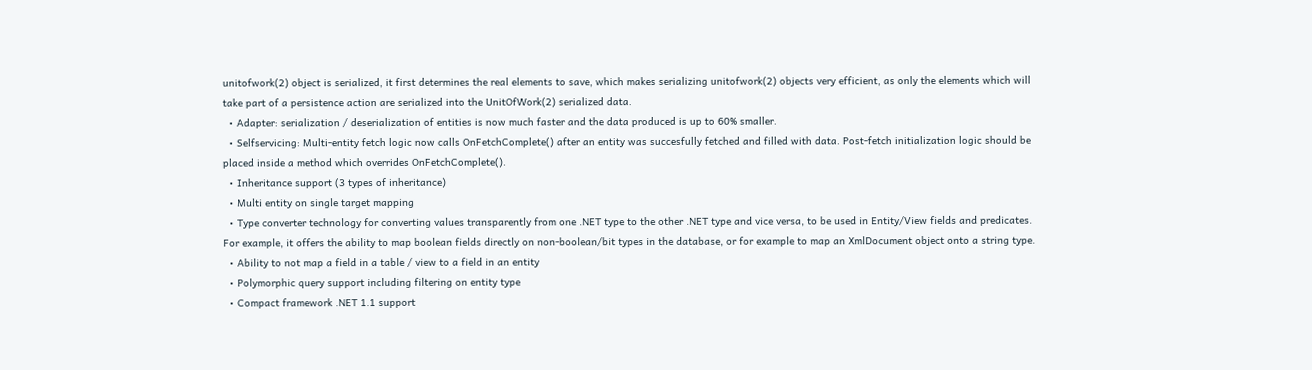unitofwork(2) object is serialized, it first determines the real elements to save, which makes serializing unitofwork(2) objects very efficient, as only the elements which will take part of a persistence action are serialized into the UnitOfWork(2) serialized data.
  • Adapter: serialization / deserialization of entities is now much faster and the data produced is up to 60% smaller.
  • Selfservicing: Multi-entity fetch logic now calls OnFetchComplete() after an entity was succesfully fetched and filled with data. Post-fetch initialization logic should be placed inside a method which overrides OnFetchComplete().
  • Inheritance support (3 types of inheritance)
  • Multi entity on single target mapping
  • Type converter technology for converting values transparently from one .NET type to the other .NET type and vice versa, to be used in Entity/View fields and predicates. For example, it offers the ability to map boolean fields directly on non-boolean/bit types in the database, or for example to map an XmlDocument object onto a string type.
  • Ability to not map a field in a table / view to a field in an entity
  • Polymorphic query support including filtering on entity type
  • Compact framework .NET 1.1 support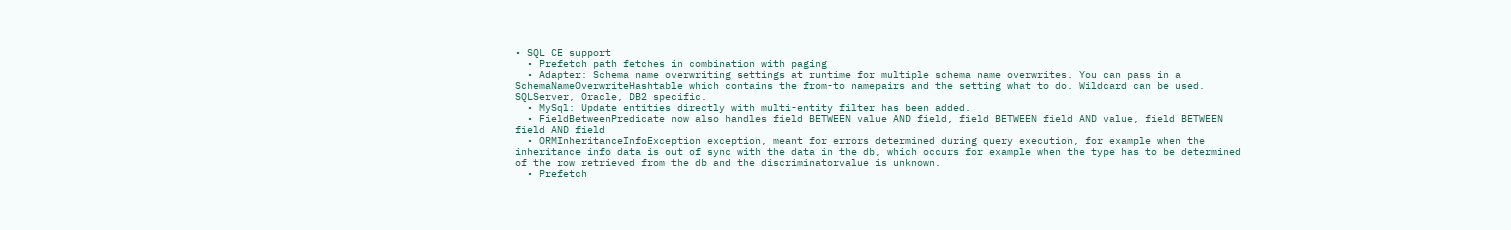• SQL CE support
  • Prefetch path fetches in combination with paging
  • Adapter: Schema name overwriting settings at runtime for multiple schema name overwrites. You can pass in a SchemaNameOverwriteHashtable which contains the from-to namepairs and the setting what to do. Wildcard can be used. SQLServer, Oracle, DB2 specific.
  • MySql: Update entities directly with multi-entity filter has been added.
  • FieldBetweenPredicate now also handles field BETWEEN value AND field, field BETWEEN field AND value, field BETWEEN field AND field
  • ORMInheritanceInfoException exception, meant for errors determined during query execution, for example when the inheritance info data is out of sync with the data in the db, which occurs for example when the type has to be determined of the row retrieved from the db and the discriminatorvalue is unknown.
  • Prefetch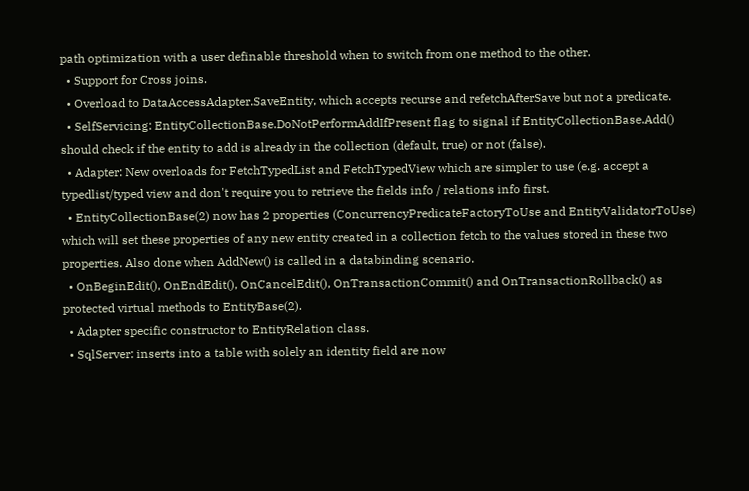path optimization with a user definable threshold when to switch from one method to the other.
  • Support for Cross joins.
  • Overload to DataAccessAdapter.SaveEntity, which accepts recurse and refetchAfterSave but not a predicate.
  • SelfServicing: EntityCollectionBase.DoNotPerformAddIfPresent flag to signal if EntityCollectionBase.Add() should check if the entity to add is already in the collection (default, true) or not (false).
  • Adapter: New overloads for FetchTypedList and FetchTypedView which are simpler to use (e.g. accept a typedlist/typed view and don't require you to retrieve the fields info / relations info first.
  • EntityCollectionBase(2) now has 2 properties (ConcurrencyPredicateFactoryToUse and EntityValidatorToUse) which will set these properties of any new entity created in a collection fetch to the values stored in these two properties. Also done when AddNew() is called in a databinding scenario.
  • OnBeginEdit(), OnEndEdit(), OnCancelEdit(), OnTransactionCommit() and OnTransactionRollback() as protected virtual methods to EntityBase(2).
  • Adapter specific constructor to EntityRelation class.
  • SqlServer: inserts into a table with solely an identity field are now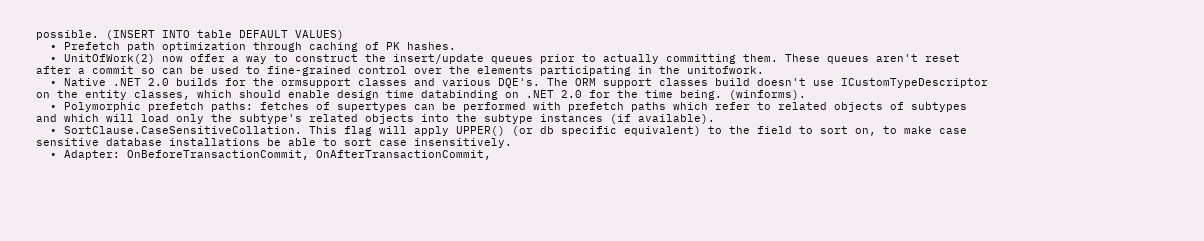possible. (INSERT INTO table DEFAULT VALUES)
  • Prefetch path optimization through caching of PK hashes.
  • UnitOfWork(2) now offer a way to construct the insert/update queues prior to actually committing them. These queues aren't reset after a commit so can be used to fine-grained control over the elements participating in the unitofwork.
  • Native .NET 2.0 builds for the ormsupport classes and various DQE's. The ORM support classes build doesn't use ICustomTypeDescriptor on the entity classes, which should enable design time databinding on .NET 2.0 for the time being. (winforms).
  • Polymorphic prefetch paths: fetches of supertypes can be performed with prefetch paths which refer to related objects of subtypes and which will load only the subtype's related objects into the subtype instances (if available).
  • SortClause.CaseSensitiveCollation. This flag will apply UPPER() (or db specific equivalent) to the field to sort on, to make case sensitive database installations be able to sort case insensitively.
  • Adapter: OnBeforeTransactionCommit, OnAfterTransactionCommit,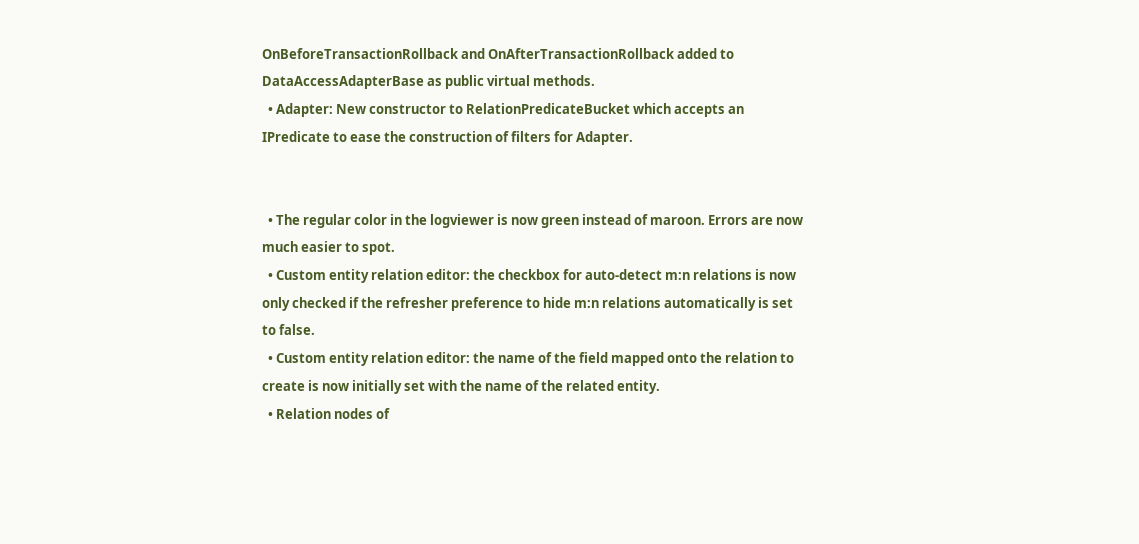OnBeforeTransactionRollback and OnAfterTransactionRollback added to DataAccessAdapterBase as public virtual methods.
  • Adapter: New constructor to RelationPredicateBucket which accepts an IPredicate to ease the construction of filters for Adapter.


  • The regular color in the logviewer is now green instead of maroon. Errors are now much easier to spot.
  • Custom entity relation editor: the checkbox for auto-detect m:n relations is now only checked if the refresher preference to hide m:n relations automatically is set to false.
  • Custom entity relation editor: the name of the field mapped onto the relation to create is now initially set with the name of the related entity.
  • Relation nodes of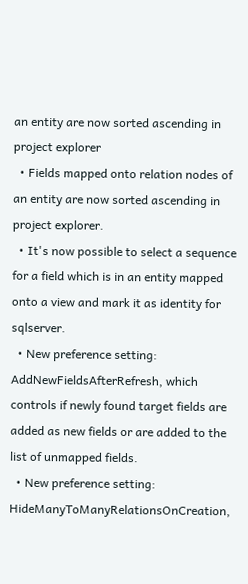an entity are now sorted ascending in project explorer
  • Fields mapped onto relation nodes of an entity are now sorted ascending in project explorer.
  • It's now possible to select a sequence for a field which is in an entity mapped onto a view and mark it as identity for sqlserver.
  • New preference setting: AddNewFieldsAfterRefresh, which controls if newly found target fields are added as new fields or are added to the list of unmapped fields.
  • New preference setting: HideManyToManyRelationsOnCreation,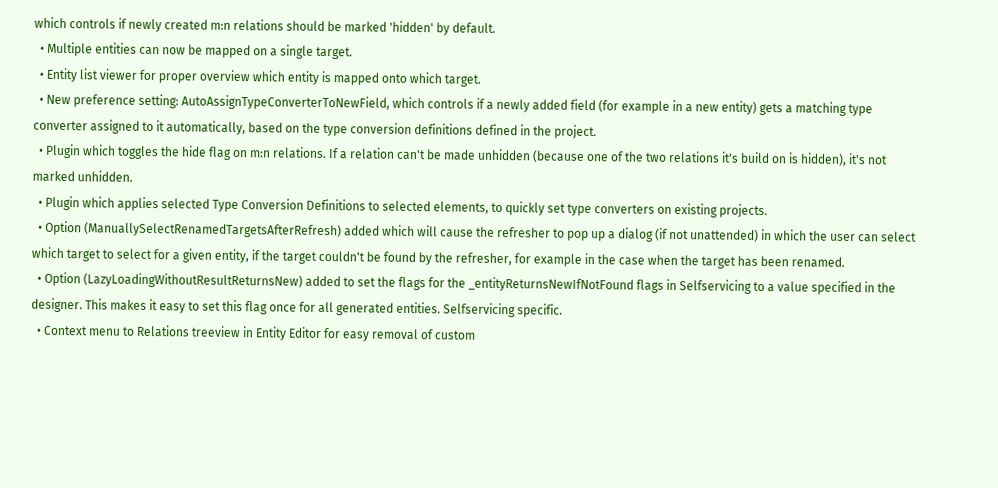which controls if newly created m:n relations should be marked 'hidden' by default.
  • Multiple entities can now be mapped on a single target.
  • Entity list viewer for proper overview which entity is mapped onto which target.
  • New preference setting: AutoAssignTypeConverterToNewField, which controls if a newly added field (for example in a new entity) gets a matching type converter assigned to it automatically, based on the type conversion definitions defined in the project.
  • Plugin which toggles the hide flag on m:n relations. If a relation can't be made unhidden (because one of the two relations it's build on is hidden), it's not marked unhidden.
  • Plugin which applies selected Type Conversion Definitions to selected elements, to quickly set type converters on existing projects.
  • Option (ManuallySelectRenamedTargetsAfterRefresh) added which will cause the refresher to pop up a dialog (if not unattended) in which the user can select which target to select for a given entity, if the target couldn't be found by the refresher, for example in the case when the target has been renamed.
  • Option (LazyLoadingWithoutResultReturnsNew) added to set the flags for the _entityReturnsNewIfNotFound flags in Selfservicing to a value specified in the designer. This makes it easy to set this flag once for all generated entities. Selfservicing specific.
  • Context menu to Relations treeview in Entity Editor for easy removal of custom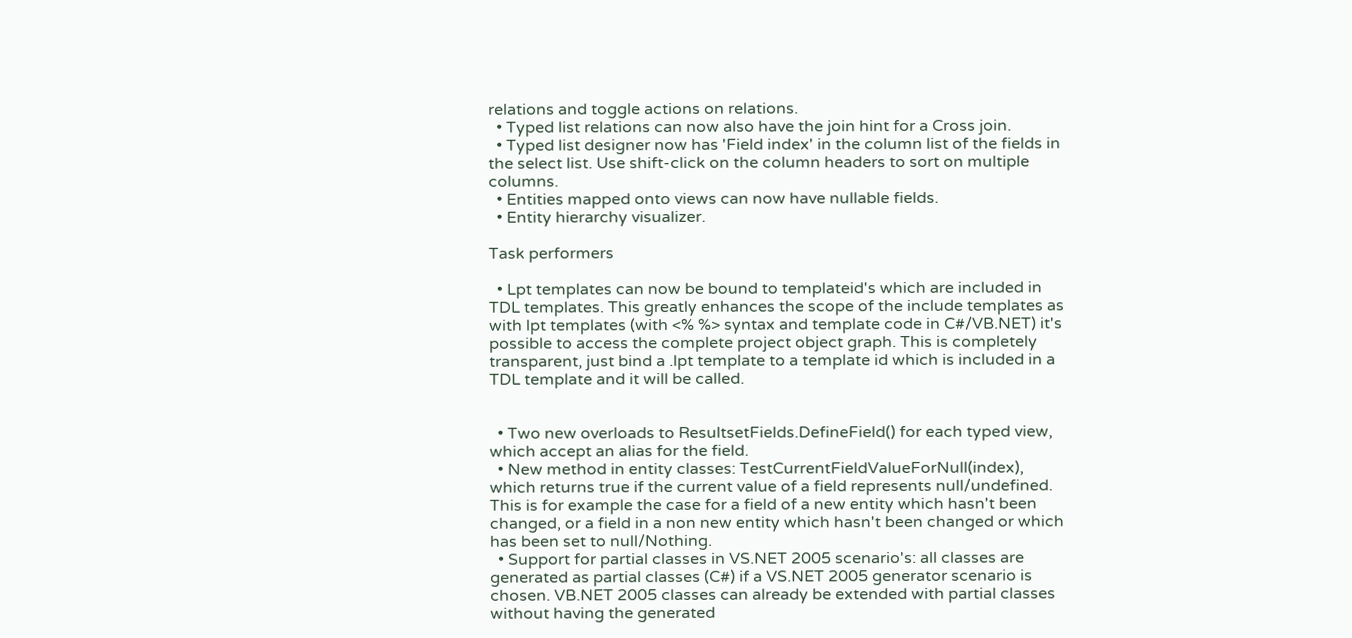relations and toggle actions on relations.
  • Typed list relations can now also have the join hint for a Cross join.
  • Typed list designer now has 'Field index' in the column list of the fields in the select list. Use shift-click on the column headers to sort on multiple columns.
  • Entities mapped onto views can now have nullable fields.
  • Entity hierarchy visualizer.

Task performers

  • Lpt templates can now be bound to templateid's which are included in TDL templates. This greatly enhances the scope of the include templates as with lpt templates (with <% %> syntax and template code in C#/VB.NET) it's possible to access the complete project object graph. This is completely transparent, just bind a .lpt template to a template id which is included in a TDL template and it will be called.


  • Two new overloads to ResultsetFields.DefineField() for each typed view, which accept an alias for the field.
  • New method in entity classes: TestCurrentFieldValueForNull(index), which returns true if the current value of a field represents null/undefined. This is for example the case for a field of a new entity which hasn't been changed, or a field in a non new entity which hasn't been changed or which has been set to null/Nothing.
  • Support for partial classes in VS.NET 2005 scenario's: all classes are generated as partial classes (C#) if a VS.NET 2005 generator scenario is chosen. VB.NET 2005 classes can already be extended with partial classes without having the generated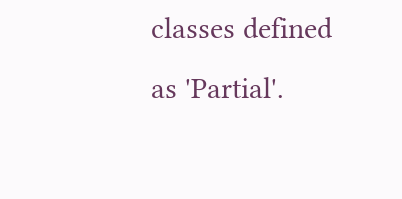classes defined as 'Partial'.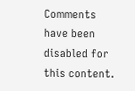Comments have been disabled for this content.